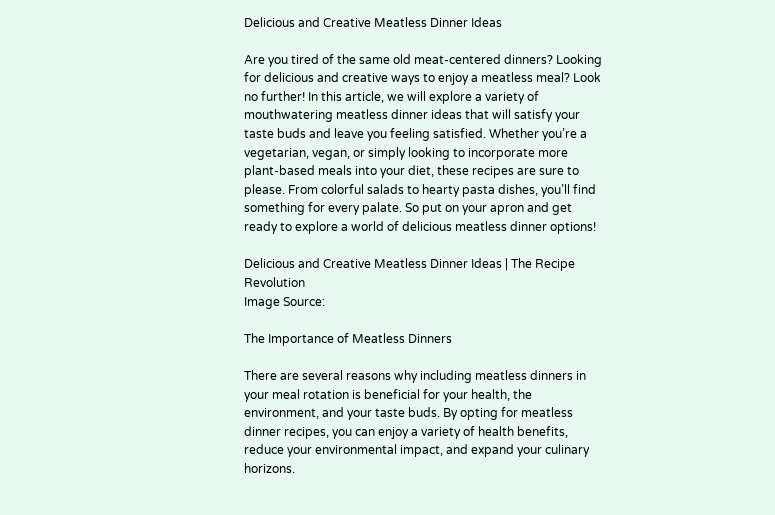Delicious and Creative Meatless Dinner Ideas

Are you tired of the same old meat-centered dinners? Looking for delicious and creative ways to enjoy a meatless meal? Look no further! In this article, we will explore a variety of mouthwatering meatless dinner ideas that will satisfy your taste buds and leave you feeling satisfied. Whether you’re a vegetarian, vegan, or simply looking to incorporate more plant-based meals into your diet, these recipes are sure to please. From colorful salads to hearty pasta dishes, you’ll find something for every palate. So put on your apron and get ready to explore a world of delicious meatless dinner options!

Delicious and Creative Meatless Dinner Ideas | The Recipe Revolution
Image Source:

The Importance of Meatless Dinners

There are several reasons why including meatless dinners in your meal rotation is beneficial for your health, the environment, and your taste buds. By opting for meatless dinner recipes, you can enjoy a variety of health benefits, reduce your environmental impact, and expand your culinary horizons.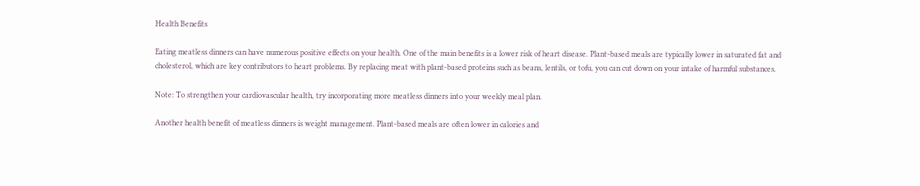Health Benefits

Eating meatless dinners can have numerous positive effects on your health. One of the main benefits is a lower risk of heart disease. Plant-based meals are typically lower in saturated fat and cholesterol, which are key contributors to heart problems. By replacing meat with plant-based proteins such as beans, lentils, or tofu, you can cut down on your intake of harmful substances.

Note: To strengthen your cardiovascular health, try incorporating more meatless dinners into your weekly meal plan.

Another health benefit of meatless dinners is weight management. Plant-based meals are often lower in calories and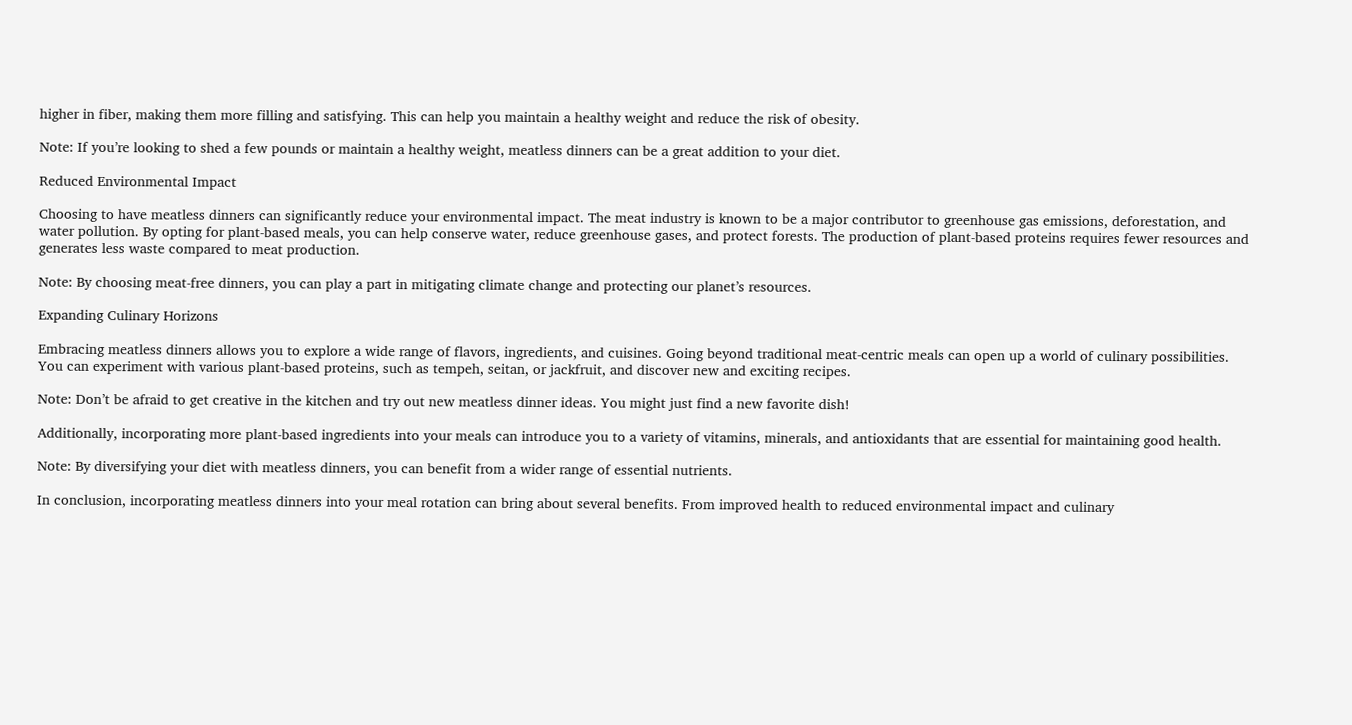higher in fiber, making them more filling and satisfying. This can help you maintain a healthy weight and reduce the risk of obesity.

Note: If you’re looking to shed a few pounds or maintain a healthy weight, meatless dinners can be a great addition to your diet.

Reduced Environmental Impact

Choosing to have meatless dinners can significantly reduce your environmental impact. The meat industry is known to be a major contributor to greenhouse gas emissions, deforestation, and water pollution. By opting for plant-based meals, you can help conserve water, reduce greenhouse gases, and protect forests. The production of plant-based proteins requires fewer resources and generates less waste compared to meat production.

Note: By choosing meat-free dinners, you can play a part in mitigating climate change and protecting our planet’s resources.

Expanding Culinary Horizons

Embracing meatless dinners allows you to explore a wide range of flavors, ingredients, and cuisines. Going beyond traditional meat-centric meals can open up a world of culinary possibilities. You can experiment with various plant-based proteins, such as tempeh, seitan, or jackfruit, and discover new and exciting recipes.

Note: Don’t be afraid to get creative in the kitchen and try out new meatless dinner ideas. You might just find a new favorite dish!

Additionally, incorporating more plant-based ingredients into your meals can introduce you to a variety of vitamins, minerals, and antioxidants that are essential for maintaining good health.

Note: By diversifying your diet with meatless dinners, you can benefit from a wider range of essential nutrients.

In conclusion, incorporating meatless dinners into your meal rotation can bring about several benefits. From improved health to reduced environmental impact and culinary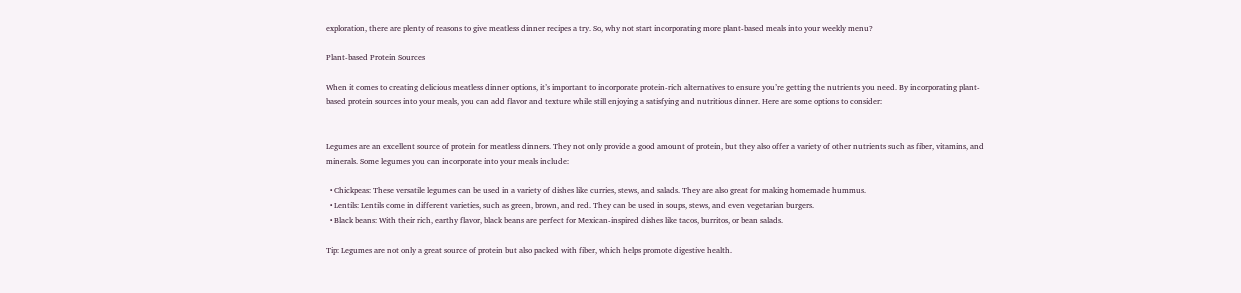exploration, there are plenty of reasons to give meatless dinner recipes a try. So, why not start incorporating more plant-based meals into your weekly menu?

Plant-based Protein Sources

When it comes to creating delicious meatless dinner options, it’s important to incorporate protein-rich alternatives to ensure you’re getting the nutrients you need. By incorporating plant-based protein sources into your meals, you can add flavor and texture while still enjoying a satisfying and nutritious dinner. Here are some options to consider:


Legumes are an excellent source of protein for meatless dinners. They not only provide a good amount of protein, but they also offer a variety of other nutrients such as fiber, vitamins, and minerals. Some legumes you can incorporate into your meals include:

  • Chickpeas: These versatile legumes can be used in a variety of dishes like curries, stews, and salads. They are also great for making homemade hummus.
  • Lentils: Lentils come in different varieties, such as green, brown, and red. They can be used in soups, stews, and even vegetarian burgers.
  • Black beans: With their rich, earthy flavor, black beans are perfect for Mexican-inspired dishes like tacos, burritos, or bean salads.

Tip: Legumes are not only a great source of protein but also packed with fiber, which helps promote digestive health.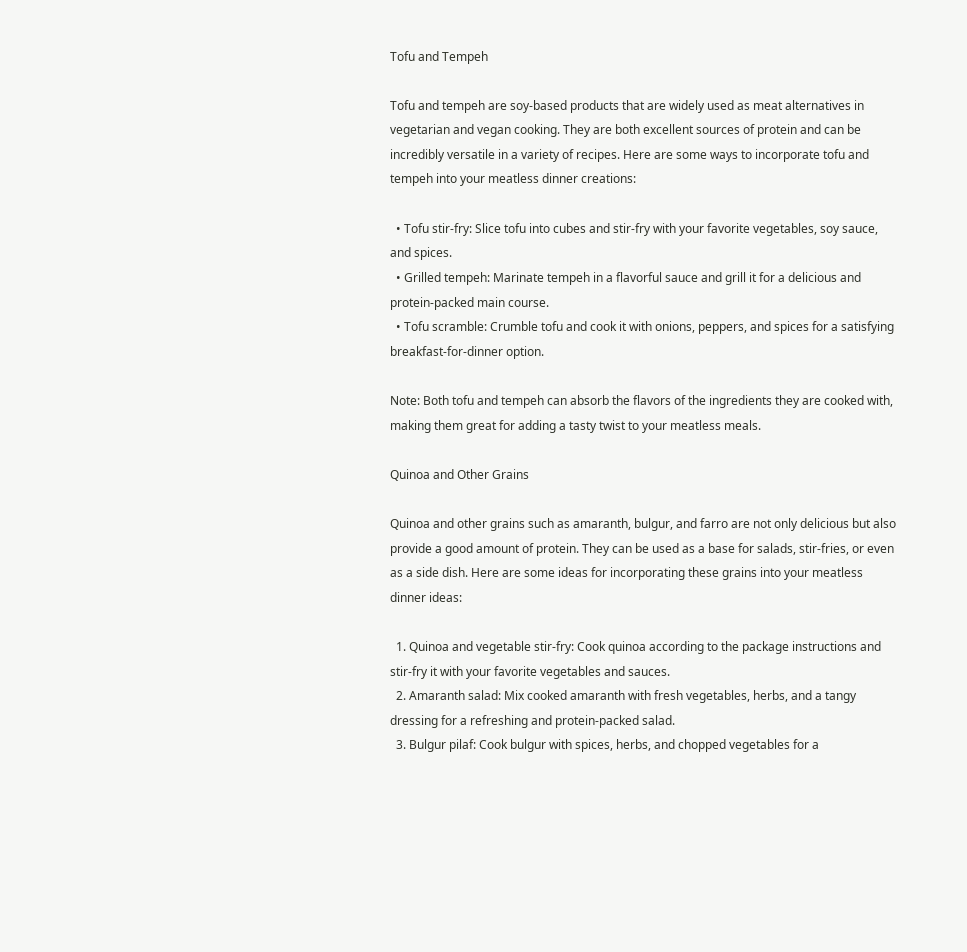Tofu and Tempeh

Tofu and tempeh are soy-based products that are widely used as meat alternatives in vegetarian and vegan cooking. They are both excellent sources of protein and can be incredibly versatile in a variety of recipes. Here are some ways to incorporate tofu and tempeh into your meatless dinner creations:

  • Tofu stir-fry: Slice tofu into cubes and stir-fry with your favorite vegetables, soy sauce, and spices.
  • Grilled tempeh: Marinate tempeh in a flavorful sauce and grill it for a delicious and protein-packed main course.
  • Tofu scramble: Crumble tofu and cook it with onions, peppers, and spices for a satisfying breakfast-for-dinner option.

Note: Both tofu and tempeh can absorb the flavors of the ingredients they are cooked with, making them great for adding a tasty twist to your meatless meals.

Quinoa and Other Grains

Quinoa and other grains such as amaranth, bulgur, and farro are not only delicious but also provide a good amount of protein. They can be used as a base for salads, stir-fries, or even as a side dish. Here are some ideas for incorporating these grains into your meatless dinner ideas:

  1. Quinoa and vegetable stir-fry: Cook quinoa according to the package instructions and stir-fry it with your favorite vegetables and sauces.
  2. Amaranth salad: Mix cooked amaranth with fresh vegetables, herbs, and a tangy dressing for a refreshing and protein-packed salad.
  3. Bulgur pilaf: Cook bulgur with spices, herbs, and chopped vegetables for a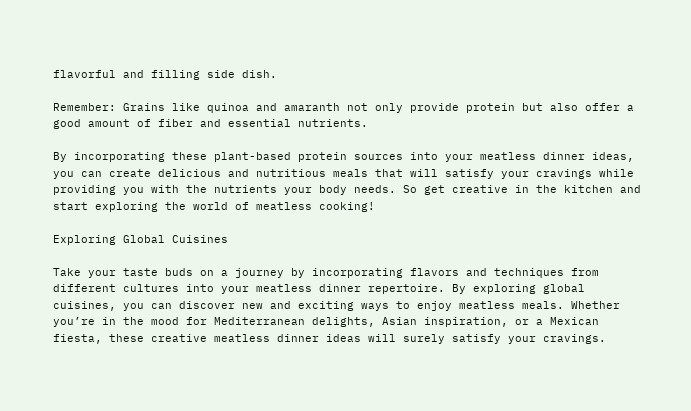flavorful and filling side dish.

Remember: Grains like quinoa and amaranth not only provide protein but also offer a good amount of fiber and essential nutrients.

By incorporating these plant-based protein sources into your meatless dinner ideas, you can create delicious and nutritious meals that will satisfy your cravings while providing you with the nutrients your body needs. So get creative in the kitchen and start exploring the world of meatless cooking!

Exploring Global Cuisines

Take your taste buds on a journey by incorporating flavors and techniques from different cultures into your meatless dinner repertoire. By exploring global cuisines, you can discover new and exciting ways to enjoy meatless meals. Whether you’re in the mood for Mediterranean delights, Asian inspiration, or a Mexican fiesta, these creative meatless dinner ideas will surely satisfy your cravings.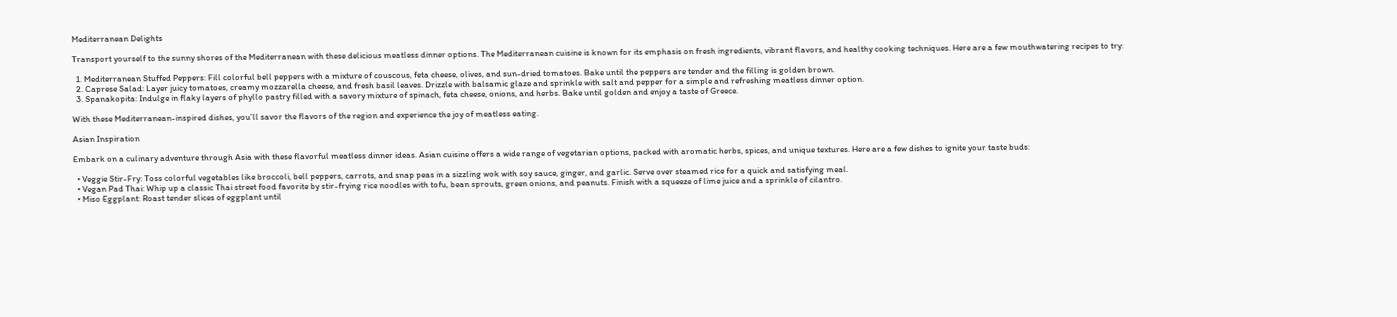Mediterranean Delights

Transport yourself to the sunny shores of the Mediterranean with these delicious meatless dinner options. The Mediterranean cuisine is known for its emphasis on fresh ingredients, vibrant flavors, and healthy cooking techniques. Here are a few mouthwatering recipes to try:

  1. Mediterranean Stuffed Peppers: Fill colorful bell peppers with a mixture of couscous, feta cheese, olives, and sun-dried tomatoes. Bake until the peppers are tender and the filling is golden brown.
  2. Caprese Salad: Layer juicy tomatoes, creamy mozzarella cheese, and fresh basil leaves. Drizzle with balsamic glaze and sprinkle with salt and pepper for a simple and refreshing meatless dinner option.
  3. Spanakopita: Indulge in flaky layers of phyllo pastry filled with a savory mixture of spinach, feta cheese, onions, and herbs. Bake until golden and enjoy a taste of Greece.

With these Mediterranean-inspired dishes, you’ll savor the flavors of the region and experience the joy of meatless eating.

Asian Inspiration

Embark on a culinary adventure through Asia with these flavorful meatless dinner ideas. Asian cuisine offers a wide range of vegetarian options, packed with aromatic herbs, spices, and unique textures. Here are a few dishes to ignite your taste buds:

  • Veggie Stir-Fry: Toss colorful vegetables like broccoli, bell peppers, carrots, and snap peas in a sizzling wok with soy sauce, ginger, and garlic. Serve over steamed rice for a quick and satisfying meal.
  • Vegan Pad Thai: Whip up a classic Thai street food favorite by stir-frying rice noodles with tofu, bean sprouts, green onions, and peanuts. Finish with a squeeze of lime juice and a sprinkle of cilantro.
  • Miso Eggplant: Roast tender slices of eggplant until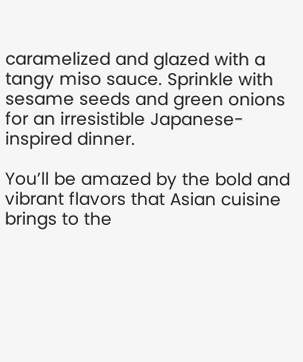caramelized and glazed with a tangy miso sauce. Sprinkle with sesame seeds and green onions for an irresistible Japanese-inspired dinner.

You’ll be amazed by the bold and vibrant flavors that Asian cuisine brings to the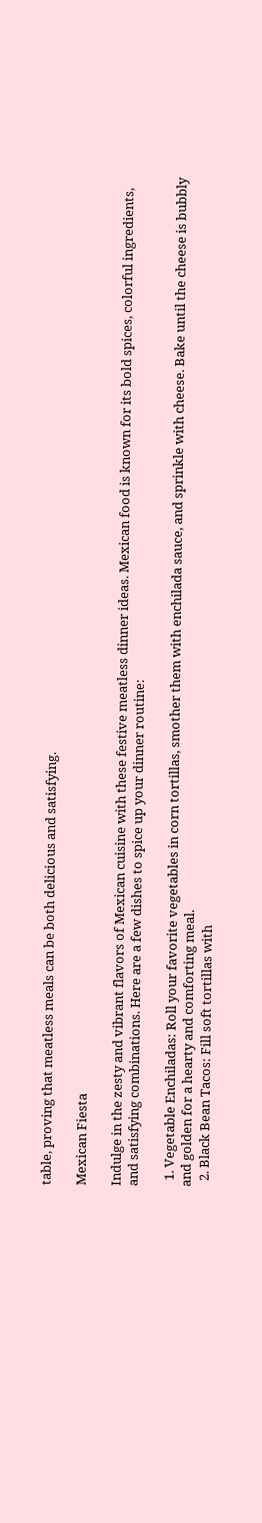table, proving that meatless meals can be both delicious and satisfying.

Mexican Fiesta

Indulge in the zesty and vibrant flavors of Mexican cuisine with these festive meatless dinner ideas. Mexican food is known for its bold spices, colorful ingredients, and satisfying combinations. Here are a few dishes to spice up your dinner routine:

  1. Vegetable Enchiladas: Roll your favorite vegetables in corn tortillas, smother them with enchilada sauce, and sprinkle with cheese. Bake until the cheese is bubbly and golden for a hearty and comforting meal.
  2. Black Bean Tacos: Fill soft tortillas with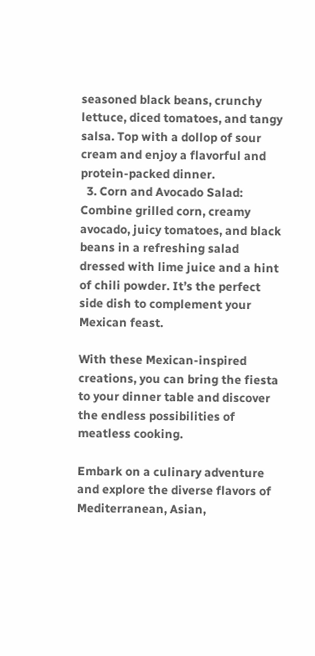seasoned black beans, crunchy lettuce, diced tomatoes, and tangy salsa. Top with a dollop of sour cream and enjoy a flavorful and protein-packed dinner.
  3. Corn and Avocado Salad: Combine grilled corn, creamy avocado, juicy tomatoes, and black beans in a refreshing salad dressed with lime juice and a hint of chili powder. It’s the perfect side dish to complement your Mexican feast.

With these Mexican-inspired creations, you can bring the fiesta to your dinner table and discover the endless possibilities of meatless cooking.

Embark on a culinary adventure and explore the diverse flavors of Mediterranean, Asian,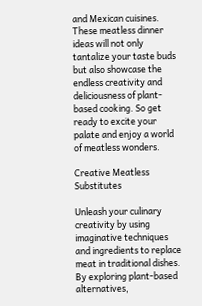and Mexican cuisines. These meatless dinner ideas will not only tantalize your taste buds but also showcase the endless creativity and deliciousness of plant-based cooking. So get ready to excite your palate and enjoy a world of meatless wonders.

Creative Meatless Substitutes

Unleash your culinary creativity by using imaginative techniques and ingredients to replace meat in traditional dishes. By exploring plant-based alternatives,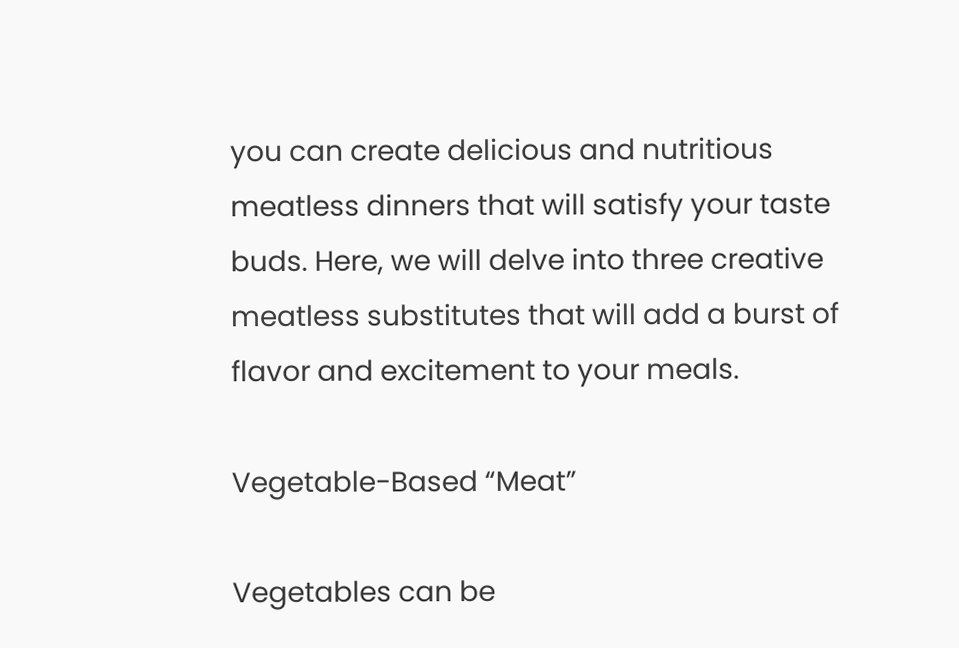you can create delicious and nutritious meatless dinners that will satisfy your taste buds. Here, we will delve into three creative meatless substitutes that will add a burst of flavor and excitement to your meals.

Vegetable-Based “Meat”

Vegetables can be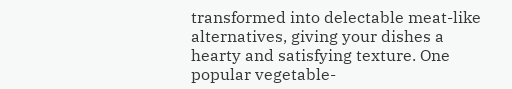transformed into delectable meat-like alternatives, giving your dishes a hearty and satisfying texture. One popular vegetable-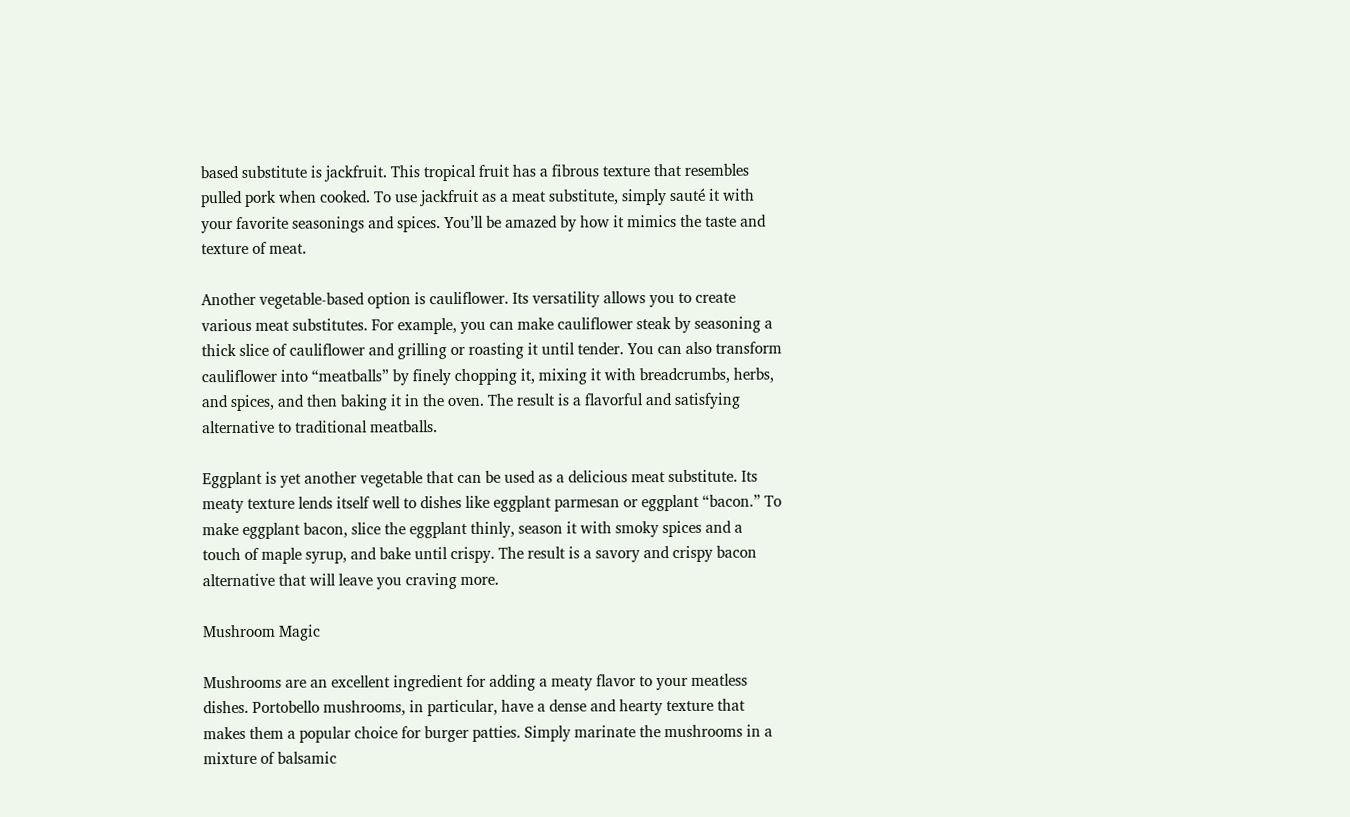based substitute is jackfruit. This tropical fruit has a fibrous texture that resembles pulled pork when cooked. To use jackfruit as a meat substitute, simply sauté it with your favorite seasonings and spices. You’ll be amazed by how it mimics the taste and texture of meat.

Another vegetable-based option is cauliflower. Its versatility allows you to create various meat substitutes. For example, you can make cauliflower steak by seasoning a thick slice of cauliflower and grilling or roasting it until tender. You can also transform cauliflower into “meatballs” by finely chopping it, mixing it with breadcrumbs, herbs, and spices, and then baking it in the oven. The result is a flavorful and satisfying alternative to traditional meatballs.

Eggplant is yet another vegetable that can be used as a delicious meat substitute. Its meaty texture lends itself well to dishes like eggplant parmesan or eggplant “bacon.” To make eggplant bacon, slice the eggplant thinly, season it with smoky spices and a touch of maple syrup, and bake until crispy. The result is a savory and crispy bacon alternative that will leave you craving more.

Mushroom Magic

Mushrooms are an excellent ingredient for adding a meaty flavor to your meatless dishes. Portobello mushrooms, in particular, have a dense and hearty texture that makes them a popular choice for burger patties. Simply marinate the mushrooms in a mixture of balsamic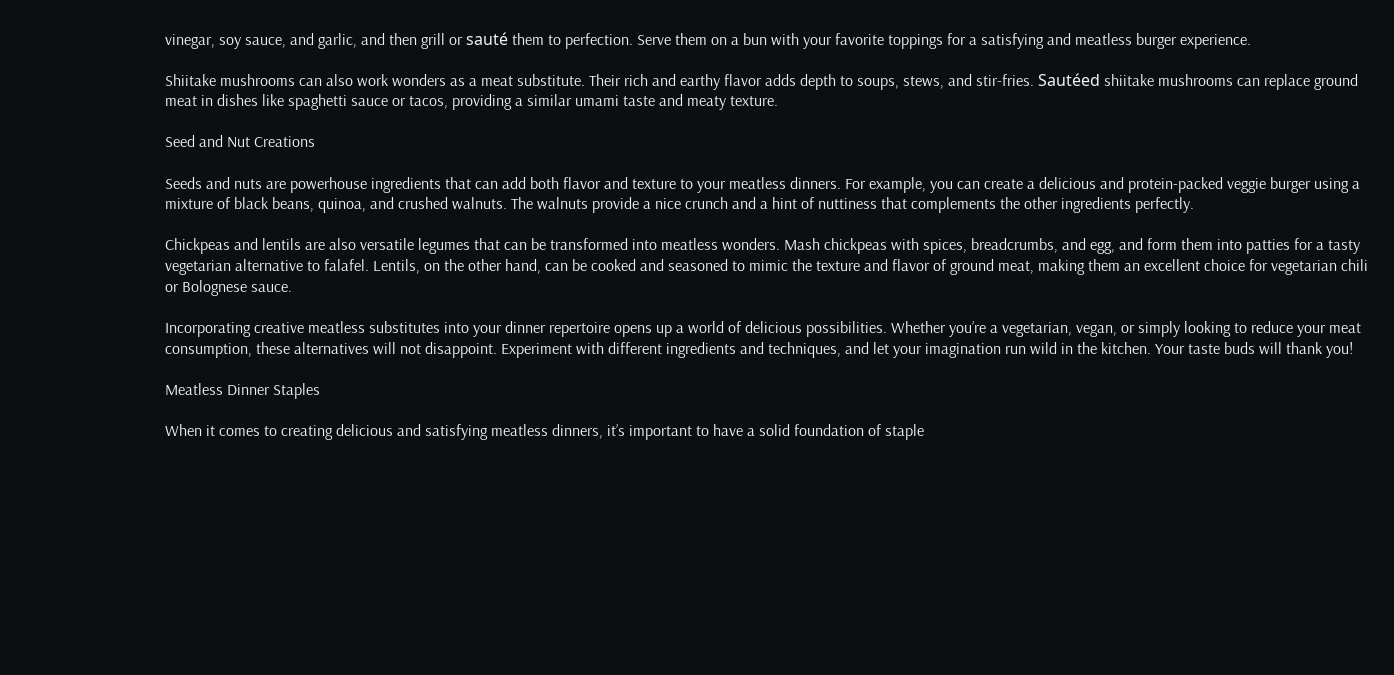vinegar, soy sauce, and garlic, and then grill or sauté them to perfection. Serve them on a bun with your favorite toppings for a satisfying and meatless burger experience.

Shiitake mushrooms can also work wonders as a meat substitute. Their rich and earthy flavor adds depth to soups, stews, and stir-fries. Sautéed shiitake mushrooms can replace ground meat in dishes like spaghetti sauce or tacos, providing a similar umami taste and meaty texture.

Seed and Nut Creations

Seeds and nuts are powerhouse ingredients that can add both flavor and texture to your meatless dinners. For example, you can create a delicious and protein-packed veggie burger using a mixture of black beans, quinoa, and crushed walnuts. The walnuts provide a nice crunch and a hint of nuttiness that complements the other ingredients perfectly.

Chickpeas and lentils are also versatile legumes that can be transformed into meatless wonders. Mash chickpeas with spices, breadcrumbs, and egg, and form them into patties for a tasty vegetarian alternative to falafel. Lentils, on the other hand, can be cooked and seasoned to mimic the texture and flavor of ground meat, making them an excellent choice for vegetarian chili or Bolognese sauce.

Incorporating creative meatless substitutes into your dinner repertoire opens up a world of delicious possibilities. Whether you’re a vegetarian, vegan, or simply looking to reduce your meat consumption, these alternatives will not disappoint. Experiment with different ingredients and techniques, and let your imagination run wild in the kitchen. Your taste buds will thank you!

Meatless Dinner Staples

When it comes to creating delicious and satisfying meatless dinners, it’s important to have a solid foundation of staple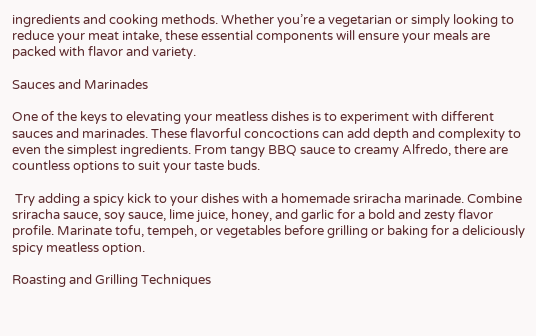ingredients and cooking methods. Whether you’re a vegetarian or simply looking to reduce your meat intake, these essential components will ensure your meals are packed with flavor and variety.

Sauces and Marinades

One of the keys to elevating your meatless dishes is to experiment with different sauces and marinades. These flavorful concoctions can add depth and complexity to even the simplest ingredients. From tangy BBQ sauce to creamy Alfredo, there are countless options to suit your taste buds.

 Try adding a spicy kick to your dishes with a homemade sriracha marinade. Combine sriracha sauce, soy sauce, lime juice, honey, and garlic for a bold and zesty flavor profile. Marinate tofu, tempeh, or vegetables before grilling or baking for a deliciously spicy meatless option.

Roasting and Grilling Techniques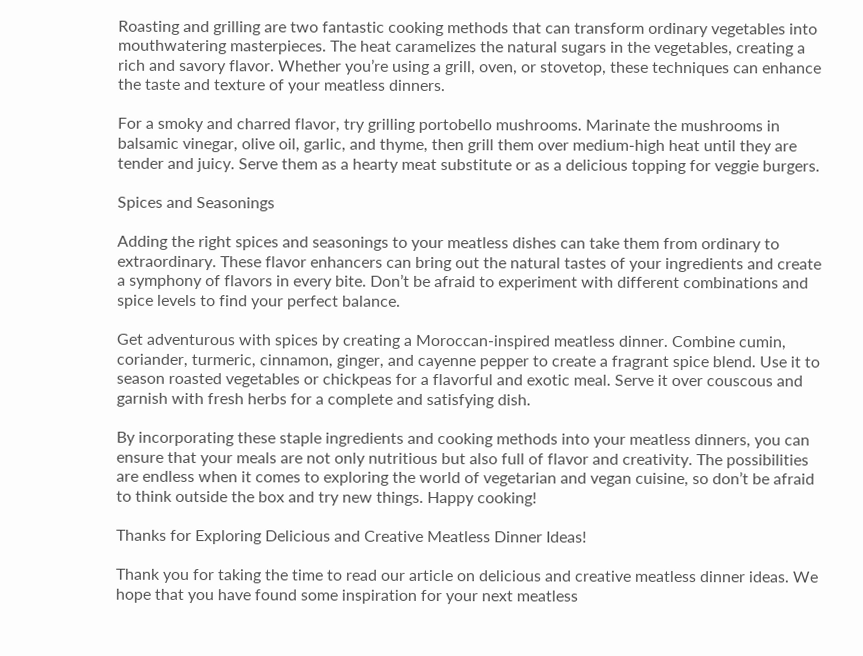Roasting and grilling are two fantastic cooking methods that can transform ordinary vegetables into mouthwatering masterpieces. The heat caramelizes the natural sugars in the vegetables, creating a rich and savory flavor. Whether you’re using a grill, oven, or stovetop, these techniques can enhance the taste and texture of your meatless dinners.

For a smoky and charred flavor, try grilling portobello mushrooms. Marinate the mushrooms in balsamic vinegar, olive oil, garlic, and thyme, then grill them over medium-high heat until they are tender and juicy. Serve them as a hearty meat substitute or as a delicious topping for veggie burgers.

Spices and Seasonings

Adding the right spices and seasonings to your meatless dishes can take them from ordinary to extraordinary. These flavor enhancers can bring out the natural tastes of your ingredients and create a symphony of flavors in every bite. Don’t be afraid to experiment with different combinations and spice levels to find your perfect balance.

Get adventurous with spices by creating a Moroccan-inspired meatless dinner. Combine cumin, coriander, turmeric, cinnamon, ginger, and cayenne pepper to create a fragrant spice blend. Use it to season roasted vegetables or chickpeas for a flavorful and exotic meal. Serve it over couscous and garnish with fresh herbs for a complete and satisfying dish.

By incorporating these staple ingredients and cooking methods into your meatless dinners, you can ensure that your meals are not only nutritious but also full of flavor and creativity. The possibilities are endless when it comes to exploring the world of vegetarian and vegan cuisine, so don’t be afraid to think outside the box and try new things. Happy cooking!

Thanks for Exploring Delicious and Creative Meatless Dinner Ideas!

Thank you for taking the time to read our article on delicious and creative meatless dinner ideas. We hope that you have found some inspiration for your next meatless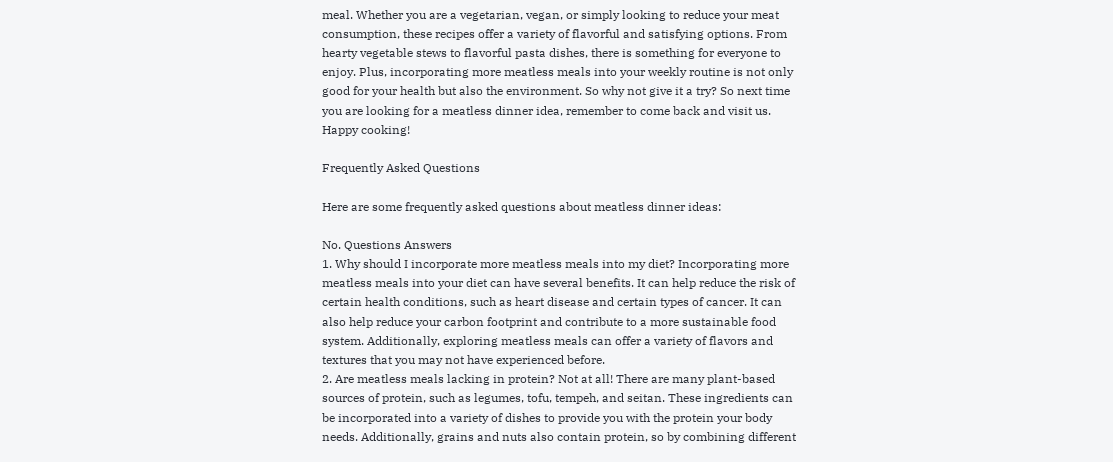meal. Whether you are a vegetarian, vegan, or simply looking to reduce your meat consumption, these recipes offer a variety of flavorful and satisfying options. From hearty vegetable stews to flavorful pasta dishes, there is something for everyone to enjoy. Plus, incorporating more meatless meals into your weekly routine is not only good for your health but also the environment. So why not give it a try? So next time you are looking for a meatless dinner idea, remember to come back and visit us. Happy cooking!

Frequently Asked Questions

Here are some frequently asked questions about meatless dinner ideas:

No. Questions Answers
1. Why should I incorporate more meatless meals into my diet? Incorporating more meatless meals into your diet can have several benefits. It can help reduce the risk of certain health conditions, such as heart disease and certain types of cancer. It can also help reduce your carbon footprint and contribute to a more sustainable food system. Additionally, exploring meatless meals can offer a variety of flavors and textures that you may not have experienced before.
2. Are meatless meals lacking in protein? Not at all! There are many plant-based sources of protein, such as legumes, tofu, tempeh, and seitan. These ingredients can be incorporated into a variety of dishes to provide you with the protein your body needs. Additionally, grains and nuts also contain protein, so by combining different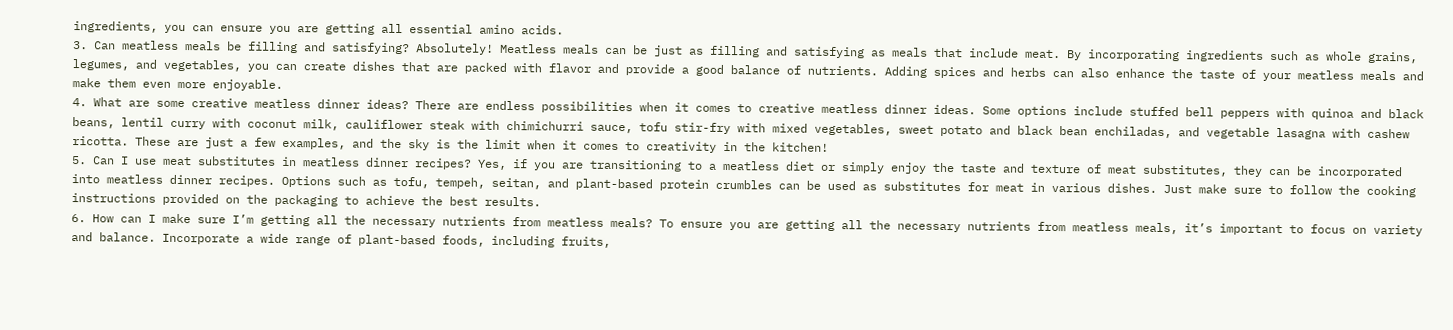ingredients, you can ensure you are getting all essential amino acids.
3. Can meatless meals be filling and satisfying? Absolutely! Meatless meals can be just as filling and satisfying as meals that include meat. By incorporating ingredients such as whole grains, legumes, and vegetables, you can create dishes that are packed with flavor and provide a good balance of nutrients. Adding spices and herbs can also enhance the taste of your meatless meals and make them even more enjoyable.
4. What are some creative meatless dinner ideas? There are endless possibilities when it comes to creative meatless dinner ideas. Some options include stuffed bell peppers with quinoa and black beans, lentil curry with coconut milk, cauliflower steak with chimichurri sauce, tofu stir-fry with mixed vegetables, sweet potato and black bean enchiladas, and vegetable lasagna with cashew ricotta. These are just a few examples, and the sky is the limit when it comes to creativity in the kitchen!
5. Can I use meat substitutes in meatless dinner recipes? Yes, if you are transitioning to a meatless diet or simply enjoy the taste and texture of meat substitutes, they can be incorporated into meatless dinner recipes. Options such as tofu, tempeh, seitan, and plant-based protein crumbles can be used as substitutes for meat in various dishes. Just make sure to follow the cooking instructions provided on the packaging to achieve the best results.
6. How can I make sure I’m getting all the necessary nutrients from meatless meals? To ensure you are getting all the necessary nutrients from meatless meals, it’s important to focus on variety and balance. Incorporate a wide range of plant-based foods, including fruits,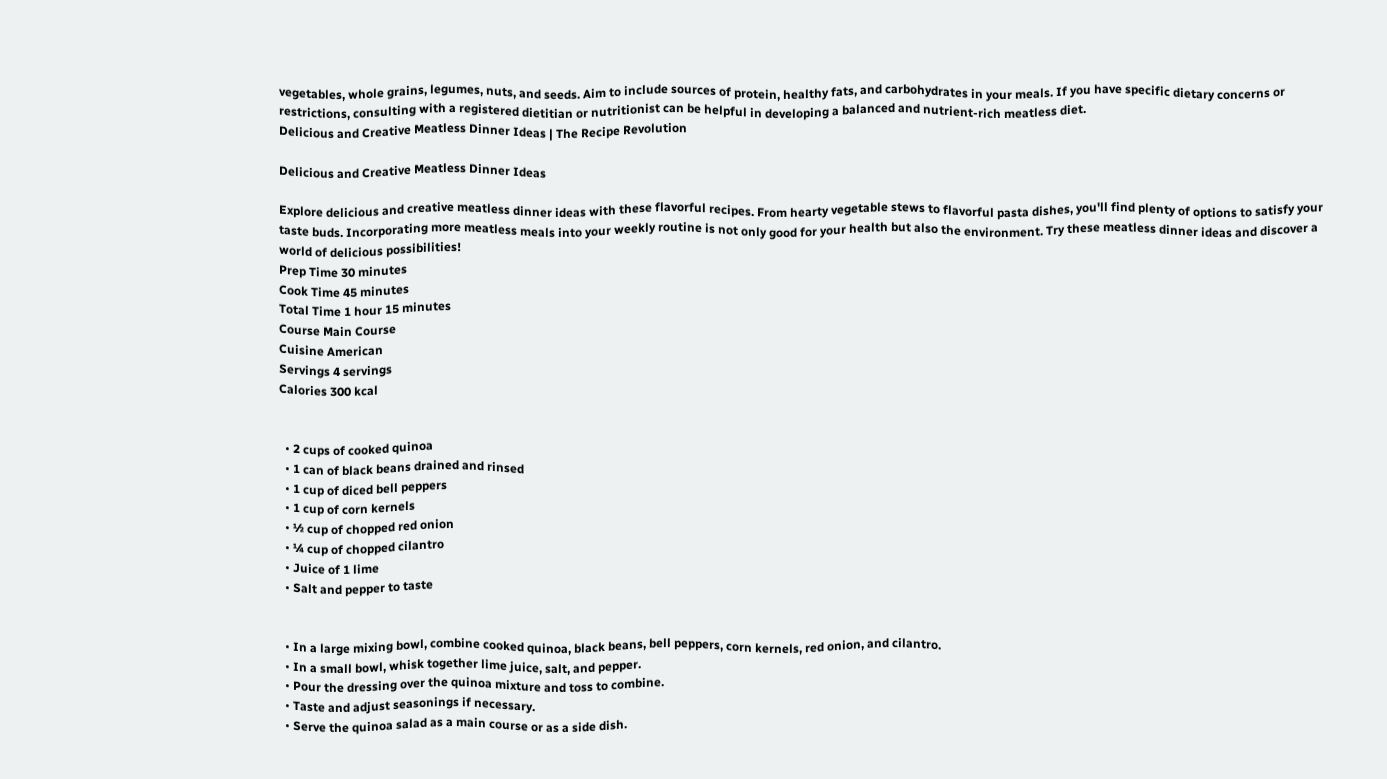vegetables, whole grains, legumes, nuts, and seeds. Aim to include sources of protein, healthy fats, and carbohydrates in your meals. If you have specific dietary concerns or restrictions, consulting with a registered dietitian or nutritionist can be helpful in developing a balanced and nutrient-rich meatless diet.
Delicious and Creative Meatless Dinner Ideas | The Recipe Revolution

Delicious and Creative Meatless Dinner Ideas

Explore delicious and creative meatless dinner ideas with these flavorful recipes. From hearty vegetable stews to flavorful pasta dishes, you'll find plenty of options to satisfy your taste buds. Incorporating more meatless meals into your weekly routine is not only good for your health but also the environment. Try these meatless dinner ideas and discover a world of delicious possibilities!
Prep Time 30 minutes
Cook Time 45 minutes
Total Time 1 hour 15 minutes
Course Main Course
Cuisine American
Servings 4 servings
Calories 300 kcal


  • 2 cups of cooked quinoa
  • 1 can of black beans drained and rinsed
  • 1 cup of diced bell peppers
  • 1 cup of corn kernels
  • ½ cup of chopped red onion
  • ¼ cup of chopped cilantro
  • Juice of 1 lime
  • Salt and pepper to taste


  • In a large mixing bowl, combine cooked quinoa, black beans, bell peppers, corn kernels, red onion, and cilantro.
  • In a small bowl, whisk together lime juice, salt, and pepper.
  • Pour the dressing over the quinoa mixture and toss to combine.
  • Taste and adjust seasonings if necessary.
  • Serve the quinoa salad as a main course or as a side dish.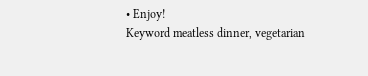• Enjoy!
Keyword meatless dinner, vegetarian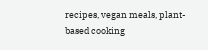recipes, vegan meals, plant-based cooking